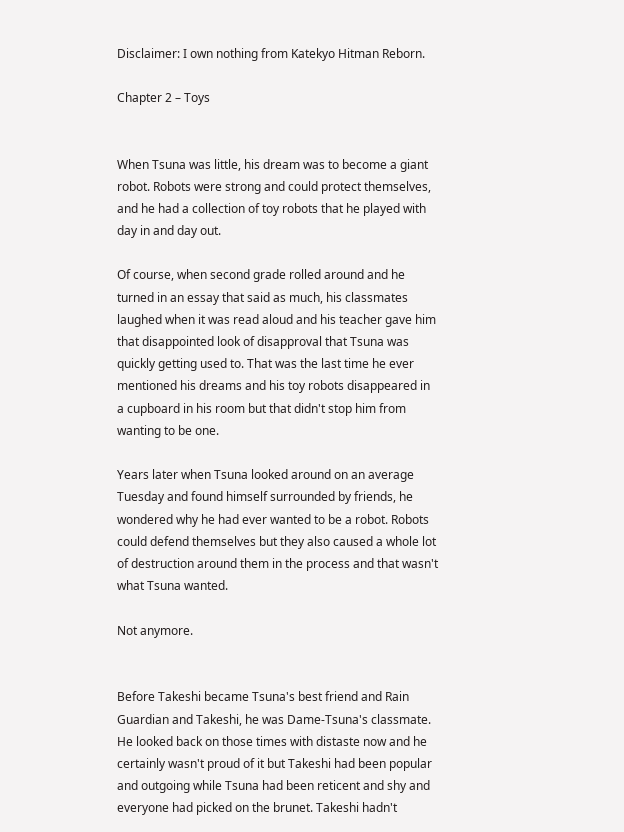Disclaimer: I own nothing from Katekyo Hitman Reborn.

Chapter 2 – Toys


When Tsuna was little, his dream was to become a giant robot. Robots were strong and could protect themselves, and he had a collection of toy robots that he played with day in and day out.

Of course, when second grade rolled around and he turned in an essay that said as much, his classmates laughed when it was read aloud and his teacher gave him that disappointed look of disapproval that Tsuna was quickly getting used to. That was the last time he ever mentioned his dreams and his toy robots disappeared in a cupboard in his room but that didn't stop him from wanting to be one.

Years later when Tsuna looked around on an average Tuesday and found himself surrounded by friends, he wondered why he had ever wanted to be a robot. Robots could defend themselves but they also caused a whole lot of destruction around them in the process and that wasn't what Tsuna wanted.

Not anymore.


Before Takeshi became Tsuna's best friend and Rain Guardian and Takeshi, he was Dame-Tsuna's classmate. He looked back on those times with distaste now and he certainly wasn't proud of it but Takeshi had been popular and outgoing while Tsuna had been reticent and shy and everyone had picked on the brunet. Takeshi hadn't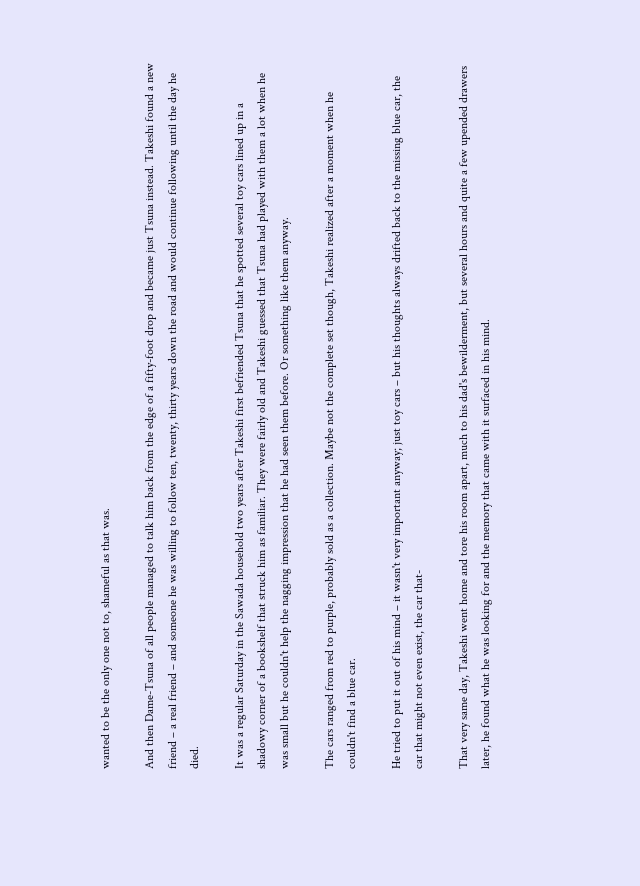wanted to be the only one not to, shameful as that was.

And then Dame-Tsuna of all people managed to talk him back from the edge of a fifty-foot drop and became just Tsuna instead. Takeshi found a new friend – a real friend – and someone he was willing to follow ten, twenty, thirty years down the road and would continue following until the day he died.

It was a regular Saturday in the Sawada household two years after Takeshi first befriended Tsuna that he spotted several toy cars lined up in a shadowy corner of a bookshelf that struck him as familiar. They were fairly old and Takeshi guessed that Tsuna had played with them a lot when he was small but he couldn't help the nagging impression that he had seen them before. Or something like them anyway.

The cars ranged from red to purple, probably sold as a collection. Maybe not the complete set though, Takeshi realized after a moment when he couldn't find a blue car.

He tried to put it out of his mind – it wasn't very important anyway; just toy cars – but his thoughts always drifted back to the missing blue car, the car that might not even exist, the car that-

That very same day, Takeshi went home and tore his room apart, much to his dad's bewilderment, but several hours and quite a few upended drawers later, he found what he was looking for and the memory that came with it surfaced in his mind.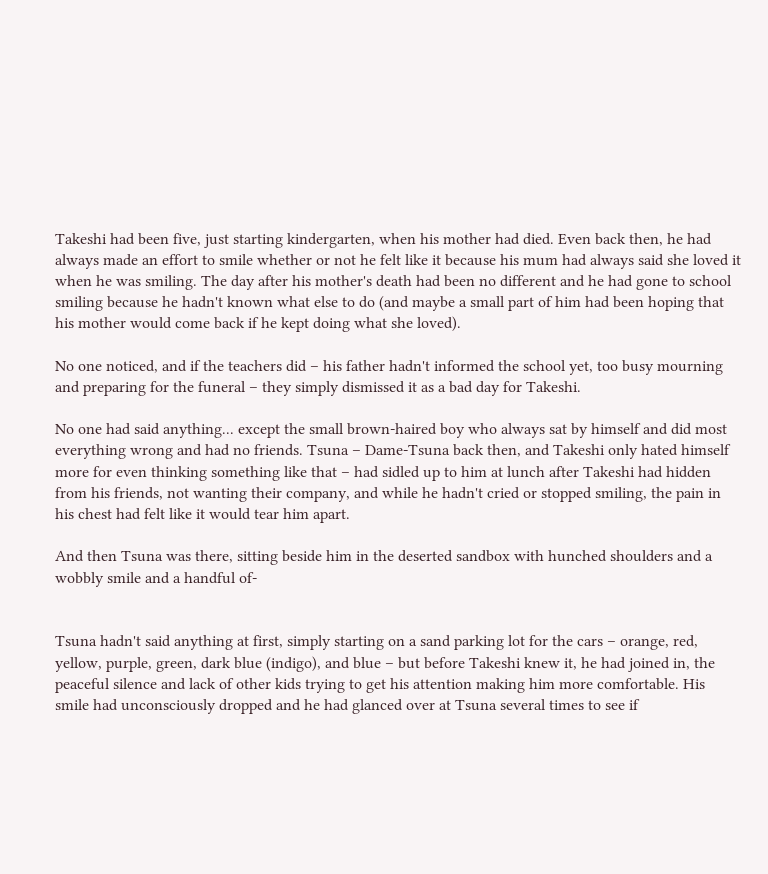Takeshi had been five, just starting kindergarten, when his mother had died. Even back then, he had always made an effort to smile whether or not he felt like it because his mum had always said she loved it when he was smiling. The day after his mother's death had been no different and he had gone to school smiling because he hadn't known what else to do (and maybe a small part of him had been hoping that his mother would come back if he kept doing what she loved).

No one noticed, and if the teachers did – his father hadn't informed the school yet, too busy mourning and preparing for the funeral – they simply dismissed it as a bad day for Takeshi.

No one had said anything... except the small brown-haired boy who always sat by himself and did most everything wrong and had no friends. Tsuna – Dame-Tsuna back then, and Takeshi only hated himself more for even thinking something like that – had sidled up to him at lunch after Takeshi had hidden from his friends, not wanting their company, and while he hadn't cried or stopped smiling, the pain in his chest had felt like it would tear him apart.

And then Tsuna was there, sitting beside him in the deserted sandbox with hunched shoulders and a wobbly smile and a handful of-


Tsuna hadn't said anything at first, simply starting on a sand parking lot for the cars – orange, red, yellow, purple, green, dark blue (indigo), and blue – but before Takeshi knew it, he had joined in, the peaceful silence and lack of other kids trying to get his attention making him more comfortable. His smile had unconsciously dropped and he had glanced over at Tsuna several times to see if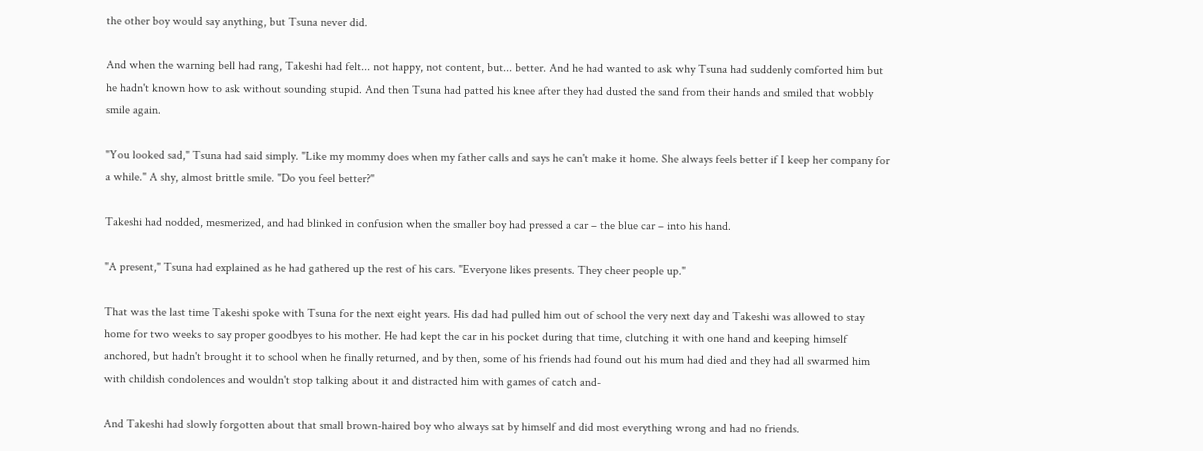the other boy would say anything, but Tsuna never did.

And when the warning bell had rang, Takeshi had felt... not happy, not content, but... better. And he had wanted to ask why Tsuna had suddenly comforted him but he hadn't known how to ask without sounding stupid. And then Tsuna had patted his knee after they had dusted the sand from their hands and smiled that wobbly smile again.

"You looked sad," Tsuna had said simply. "Like my mommy does when my father calls and says he can't make it home. She always feels better if I keep her company for a while." A shy, almost brittle smile. "Do you feel better?"

Takeshi had nodded, mesmerized, and had blinked in confusion when the smaller boy had pressed a car – the blue car – into his hand.

"A present," Tsuna had explained as he had gathered up the rest of his cars. "Everyone likes presents. They cheer people up."

That was the last time Takeshi spoke with Tsuna for the next eight years. His dad had pulled him out of school the very next day and Takeshi was allowed to stay home for two weeks to say proper goodbyes to his mother. He had kept the car in his pocket during that time, clutching it with one hand and keeping himself anchored, but hadn't brought it to school when he finally returned, and by then, some of his friends had found out his mum had died and they had all swarmed him with childish condolences and wouldn't stop talking about it and distracted him with games of catch and-

And Takeshi had slowly forgotten about that small brown-haired boy who always sat by himself and did most everything wrong and had no friends.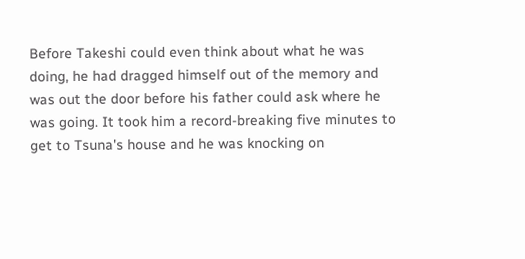Before Takeshi could even think about what he was doing, he had dragged himself out of the memory and was out the door before his father could ask where he was going. It took him a record-breaking five minutes to get to Tsuna's house and he was knocking on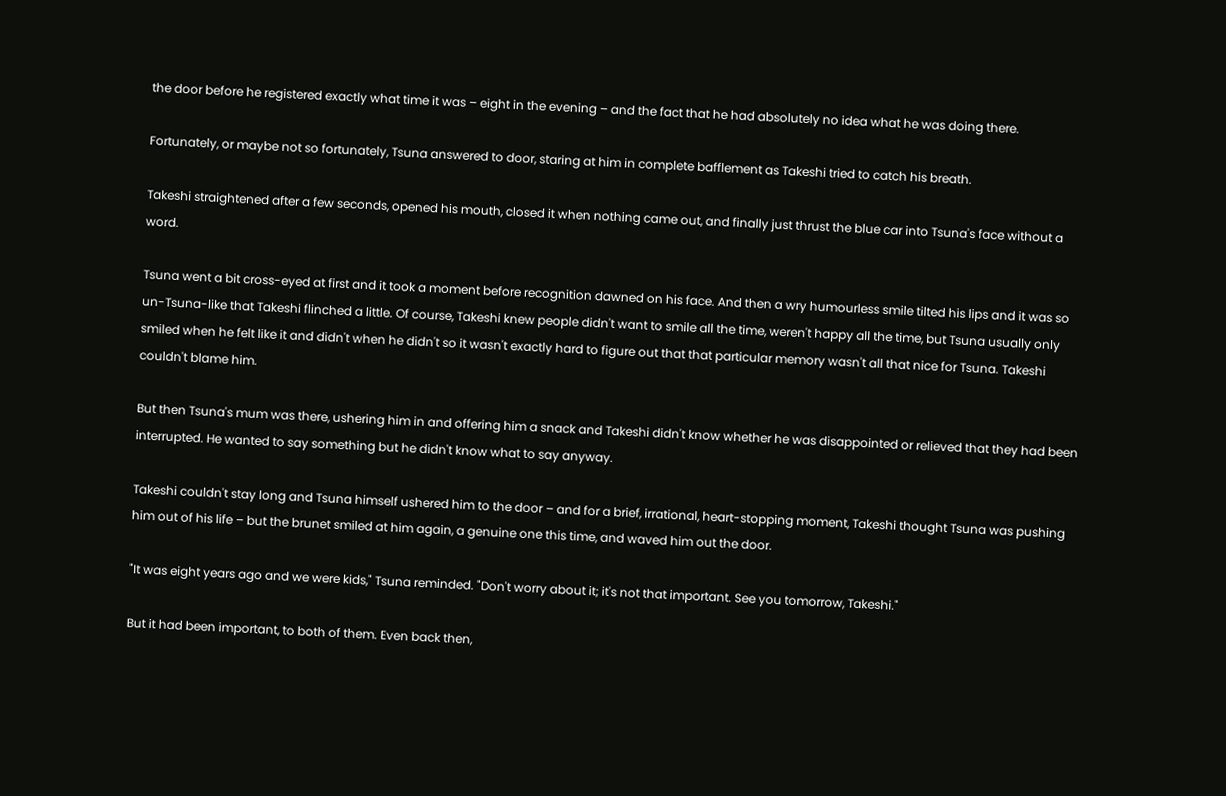the door before he registered exactly what time it was – eight in the evening – and the fact that he had absolutely no idea what he was doing there.

Fortunately, or maybe not so fortunately, Tsuna answered to door, staring at him in complete bafflement as Takeshi tried to catch his breath.

Takeshi straightened after a few seconds, opened his mouth, closed it when nothing came out, and finally just thrust the blue car into Tsuna's face without a word.

Tsuna went a bit cross-eyed at first and it took a moment before recognition dawned on his face. And then a wry humourless smile tilted his lips and it was so un-Tsuna-like that Takeshi flinched a little. Of course, Takeshi knew people didn't want to smile all the time, weren't happy all the time, but Tsuna usually only smiled when he felt like it and didn't when he didn't so it wasn't exactly hard to figure out that that particular memory wasn't all that nice for Tsuna. Takeshi couldn't blame him.

But then Tsuna's mum was there, ushering him in and offering him a snack and Takeshi didn't know whether he was disappointed or relieved that they had been interrupted. He wanted to say something but he didn't know what to say anyway.

Takeshi couldn't stay long and Tsuna himself ushered him to the door – and for a brief, irrational, heart-stopping moment, Takeshi thought Tsuna was pushing him out of his life – but the brunet smiled at him again, a genuine one this time, and waved him out the door.

"It was eight years ago and we were kids," Tsuna reminded. "Don't worry about it; it's not that important. See you tomorrow, Takeshi."

But it had been important, to both of them. Even back then,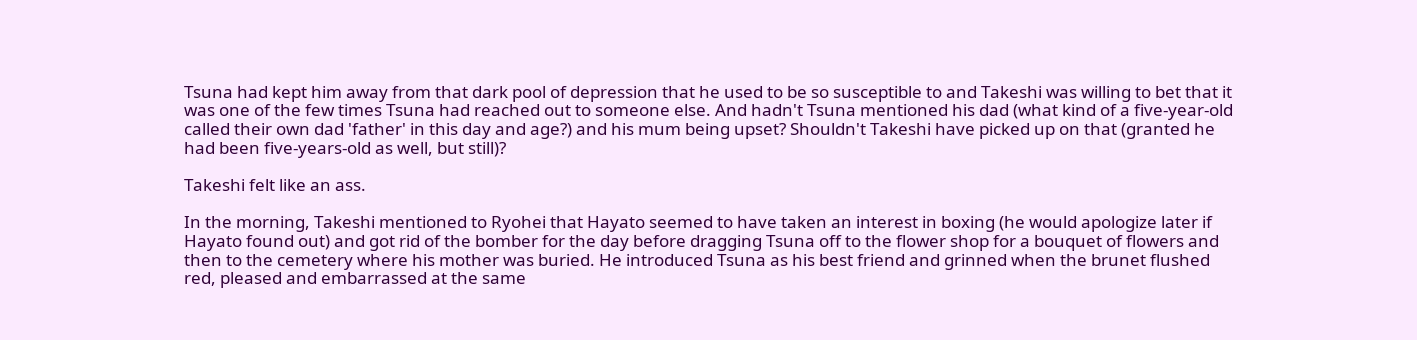Tsuna had kept him away from that dark pool of depression that he used to be so susceptible to and Takeshi was willing to bet that it was one of the few times Tsuna had reached out to someone else. And hadn't Tsuna mentioned his dad (what kind of a five-year-old called their own dad 'father' in this day and age?) and his mum being upset? Shouldn't Takeshi have picked up on that (granted he had been five-years-old as well, but still)?

Takeshi felt like an ass.

In the morning, Takeshi mentioned to Ryohei that Hayato seemed to have taken an interest in boxing (he would apologize later if Hayato found out) and got rid of the bomber for the day before dragging Tsuna off to the flower shop for a bouquet of flowers and then to the cemetery where his mother was buried. He introduced Tsuna as his best friend and grinned when the brunet flushed red, pleased and embarrassed at the same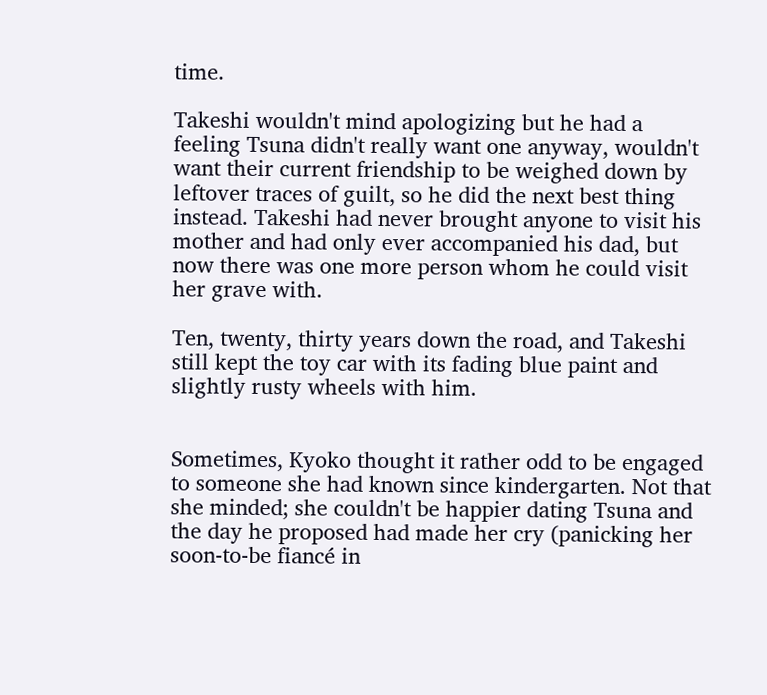time.

Takeshi wouldn't mind apologizing but he had a feeling Tsuna didn't really want one anyway, wouldn't want their current friendship to be weighed down by leftover traces of guilt, so he did the next best thing instead. Takeshi had never brought anyone to visit his mother and had only ever accompanied his dad, but now there was one more person whom he could visit her grave with.

Ten, twenty, thirty years down the road, and Takeshi still kept the toy car with its fading blue paint and slightly rusty wheels with him.


Sometimes, Kyoko thought it rather odd to be engaged to someone she had known since kindergarten. Not that she minded; she couldn't be happier dating Tsuna and the day he proposed had made her cry (panicking her soon-to-be fiancé in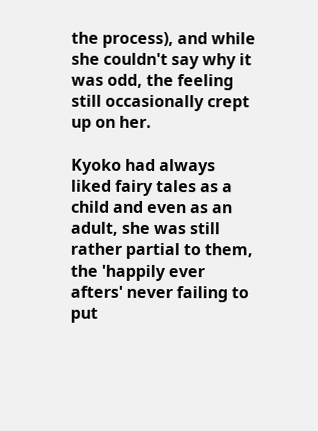the process), and while she couldn't say why it was odd, the feeling still occasionally crept up on her.

Kyoko had always liked fairy tales as a child and even as an adult, she was still rather partial to them, the 'happily ever afters' never failing to put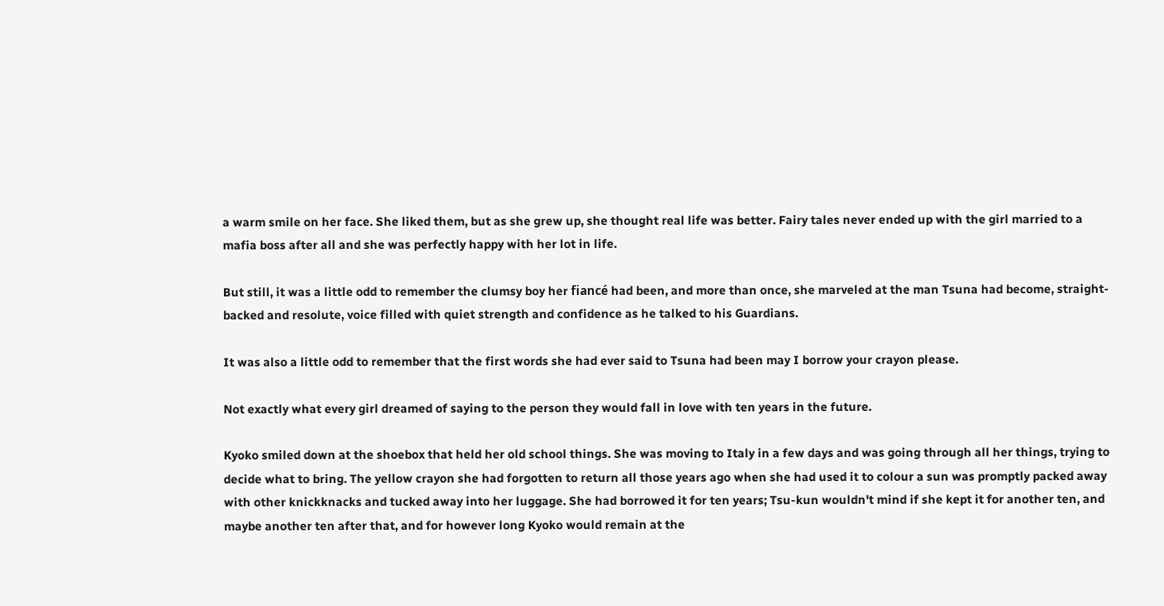a warm smile on her face. She liked them, but as she grew up, she thought real life was better. Fairy tales never ended up with the girl married to a mafia boss after all and she was perfectly happy with her lot in life.

But still, it was a little odd to remember the clumsy boy her fiancé had been, and more than once, she marveled at the man Tsuna had become, straight-backed and resolute, voice filled with quiet strength and confidence as he talked to his Guardians.

It was also a little odd to remember that the first words she had ever said to Tsuna had been may I borrow your crayon please.

Not exactly what every girl dreamed of saying to the person they would fall in love with ten years in the future.

Kyoko smiled down at the shoebox that held her old school things. She was moving to Italy in a few days and was going through all her things, trying to decide what to bring. The yellow crayon she had forgotten to return all those years ago when she had used it to colour a sun was promptly packed away with other knickknacks and tucked away into her luggage. She had borrowed it for ten years; Tsu-kun wouldn't mind if she kept it for another ten, and maybe another ten after that, and for however long Kyoko would remain at the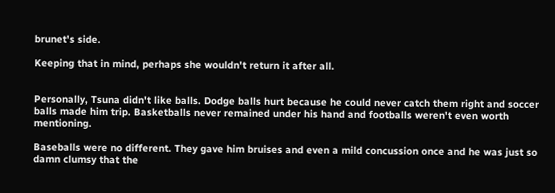brunet's side.

Keeping that in mind, perhaps she wouldn't return it after all.


Personally, Tsuna didn't like balls. Dodge balls hurt because he could never catch them right and soccer balls made him trip. Basketballs never remained under his hand and footballs weren't even worth mentioning.

Baseballs were no different. They gave him bruises and even a mild concussion once and he was just so damn clumsy that the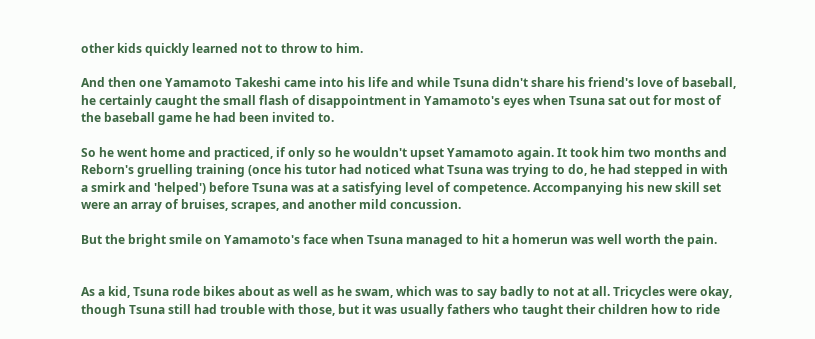other kids quickly learned not to throw to him.

And then one Yamamoto Takeshi came into his life and while Tsuna didn't share his friend's love of baseball, he certainly caught the small flash of disappointment in Yamamoto's eyes when Tsuna sat out for most of the baseball game he had been invited to.

So he went home and practiced, if only so he wouldn't upset Yamamoto again. It took him two months and Reborn's gruelling training (once his tutor had noticed what Tsuna was trying to do, he had stepped in with a smirk and 'helped') before Tsuna was at a satisfying level of competence. Accompanying his new skill set were an array of bruises, scrapes, and another mild concussion.

But the bright smile on Yamamoto's face when Tsuna managed to hit a homerun was well worth the pain.


As a kid, Tsuna rode bikes about as well as he swam, which was to say badly to not at all. Tricycles were okay, though Tsuna still had trouble with those, but it was usually fathers who taught their children how to ride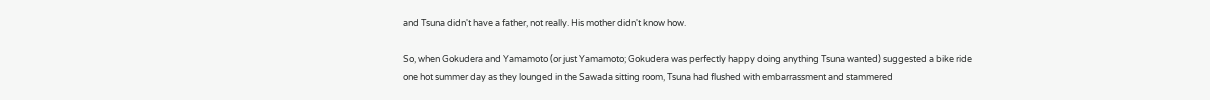and Tsuna didn't have a father, not really. His mother didn't know how.

So, when Gokudera and Yamamoto (or just Yamamoto; Gokudera was perfectly happy doing anything Tsuna wanted) suggested a bike ride one hot summer day as they lounged in the Sawada sitting room, Tsuna had flushed with embarrassment and stammered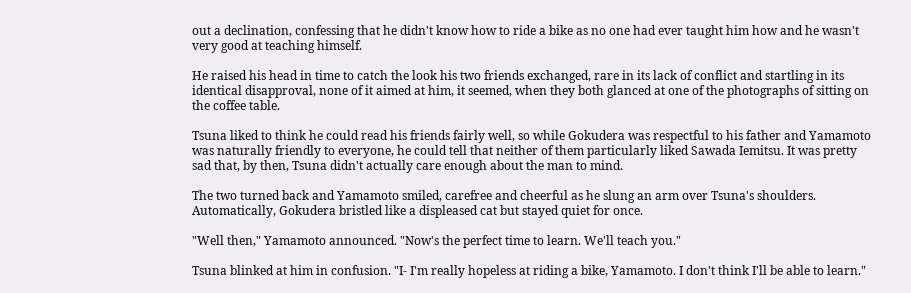out a declination, confessing that he didn't know how to ride a bike as no one had ever taught him how and he wasn't very good at teaching himself.

He raised his head in time to catch the look his two friends exchanged, rare in its lack of conflict and startling in its identical disapproval, none of it aimed at him, it seemed, when they both glanced at one of the photographs of sitting on the coffee table.

Tsuna liked to think he could read his friends fairly well, so while Gokudera was respectful to his father and Yamamoto was naturally friendly to everyone, he could tell that neither of them particularly liked Sawada Iemitsu. It was pretty sad that, by then, Tsuna didn't actually care enough about the man to mind.

The two turned back and Yamamoto smiled, carefree and cheerful as he slung an arm over Tsuna's shoulders. Automatically, Gokudera bristled like a displeased cat but stayed quiet for once.

"Well then," Yamamoto announced. "Now's the perfect time to learn. We'll teach you."

Tsuna blinked at him in confusion. "I- I'm really hopeless at riding a bike, Yamamoto. I don't think I'll be able to learn."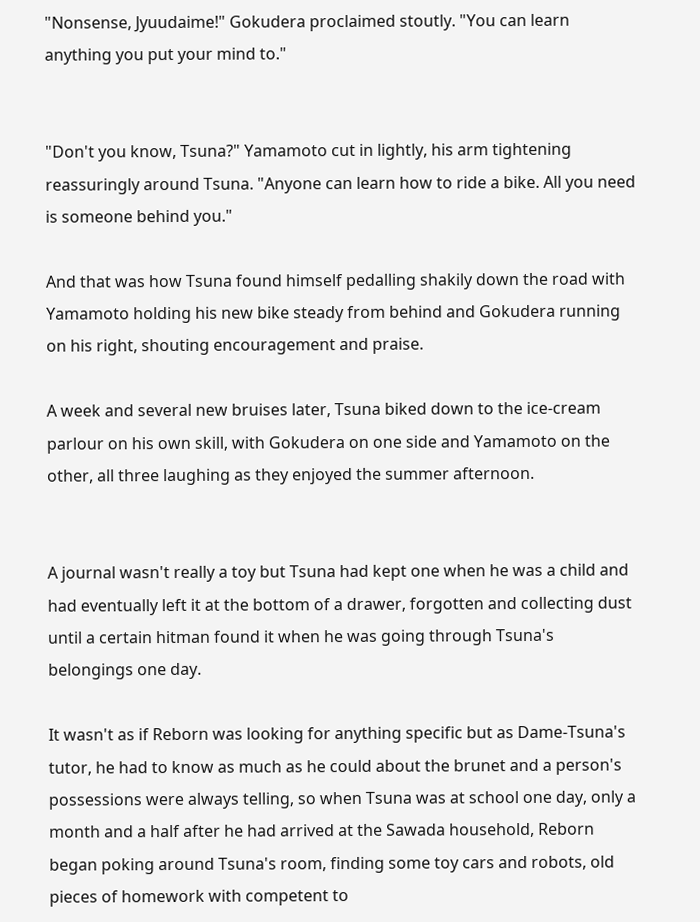"Nonsense, Jyuudaime!" Gokudera proclaimed stoutly. "You can learn anything you put your mind to."


"Don't you know, Tsuna?" Yamamoto cut in lightly, his arm tightening reassuringly around Tsuna. "Anyone can learn how to ride a bike. All you need is someone behind you."

And that was how Tsuna found himself pedalling shakily down the road with Yamamoto holding his new bike steady from behind and Gokudera running on his right, shouting encouragement and praise.

A week and several new bruises later, Tsuna biked down to the ice-cream parlour on his own skill, with Gokudera on one side and Yamamoto on the other, all three laughing as they enjoyed the summer afternoon.


A journal wasn't really a toy but Tsuna had kept one when he was a child and had eventually left it at the bottom of a drawer, forgotten and collecting dust until a certain hitman found it when he was going through Tsuna's belongings one day.

It wasn't as if Reborn was looking for anything specific but as Dame-Tsuna's tutor, he had to know as much as he could about the brunet and a person's possessions were always telling, so when Tsuna was at school one day, only a month and a half after he had arrived at the Sawada household, Reborn began poking around Tsuna's room, finding some toy cars and robots, old pieces of homework with competent to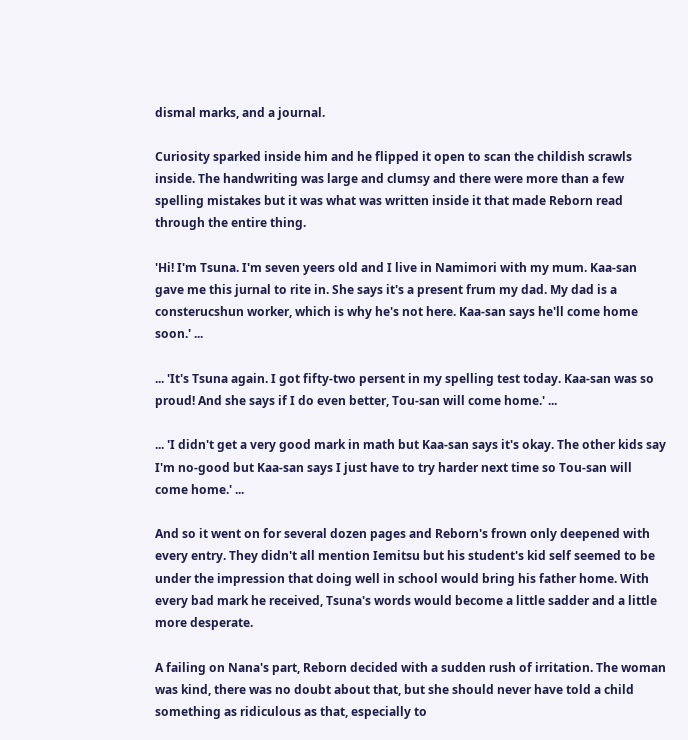dismal marks, and a journal.

Curiosity sparked inside him and he flipped it open to scan the childish scrawls inside. The handwriting was large and clumsy and there were more than a few spelling mistakes but it was what was written inside it that made Reborn read through the entire thing.

'Hi! I'm Tsuna. I'm seven yeers old and I live in Namimori with my mum. Kaa-san gave me this jurnal to rite in. She says it's a present frum my dad. My dad is a consterucshun worker, which is why he's not here. Kaa-san says he'll come home soon.' ...

... 'It's Tsuna again. I got fifty-two persent in my spelling test today. Kaa-san was so proud! And she says if I do even better, Tou-san will come home.' ...

... 'I didn't get a very good mark in math but Kaa-san says it's okay. The other kids say I'm no-good but Kaa-san says I just have to try harder next time so Tou-san will come home.' ...

And so it went on for several dozen pages and Reborn's frown only deepened with every entry. They didn't all mention Iemitsu but his student's kid self seemed to be under the impression that doing well in school would bring his father home. With every bad mark he received, Tsuna's words would become a little sadder and a little more desperate.

A failing on Nana's part, Reborn decided with a sudden rush of irritation. The woman was kind, there was no doubt about that, but she should never have told a child something as ridiculous as that, especially to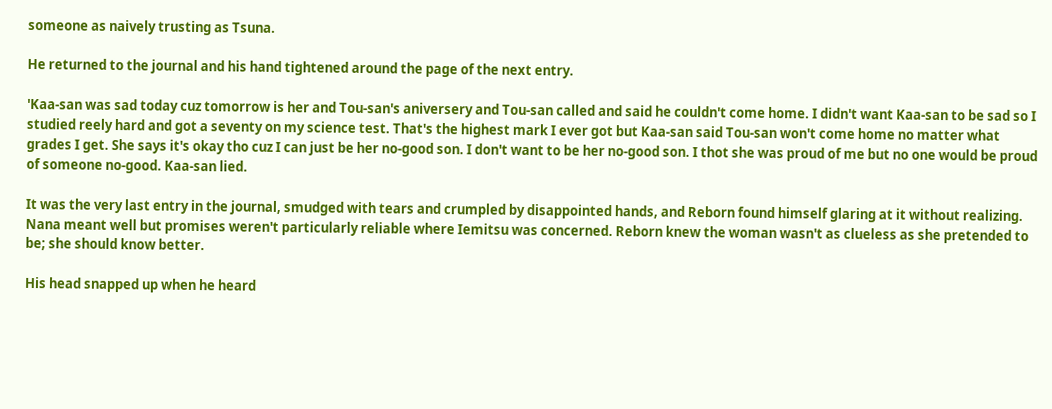someone as naively trusting as Tsuna.

He returned to the journal and his hand tightened around the page of the next entry.

'Kaa-san was sad today cuz tomorrow is her and Tou-san's aniversery and Tou-san called and said he couldn't come home. I didn't want Kaa-san to be sad so I studied reely hard and got a seventy on my science test. That's the highest mark I ever got but Kaa-san said Tou-san won't come home no matter what grades I get. She says it's okay tho cuz I can just be her no-good son. I don't want to be her no-good son. I thot she was proud of me but no one would be proud of someone no-good. Kaa-san lied.

It was the very last entry in the journal, smudged with tears and crumpled by disappointed hands, and Reborn found himself glaring at it without realizing. Nana meant well but promises weren't particularly reliable where Iemitsu was concerned. Reborn knew the woman wasn't as clueless as she pretended to be; she should know better.

His head snapped up when he heard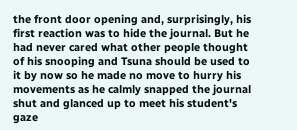the front door opening and, surprisingly, his first reaction was to hide the journal. But he had never cared what other people thought of his snooping and Tsuna should be used to it by now so he made no move to hurry his movements as he calmly snapped the journal shut and glanced up to meet his student's gaze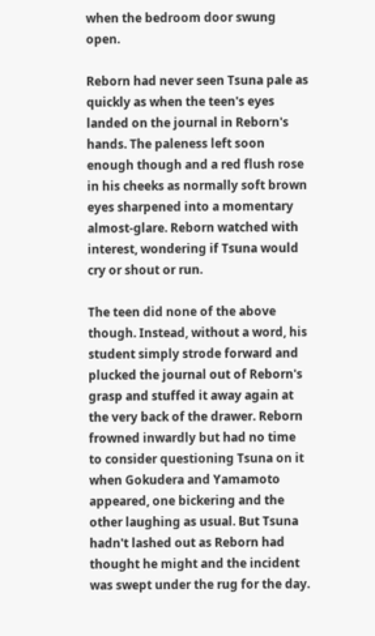when the bedroom door swung open.

Reborn had never seen Tsuna pale as quickly as when the teen's eyes landed on the journal in Reborn's hands. The paleness left soon enough though and a red flush rose in his cheeks as normally soft brown eyes sharpened into a momentary almost-glare. Reborn watched with interest, wondering if Tsuna would cry or shout or run.

The teen did none of the above though. Instead, without a word, his student simply strode forward and plucked the journal out of Reborn's grasp and stuffed it away again at the very back of the drawer. Reborn frowned inwardly but had no time to consider questioning Tsuna on it when Gokudera and Yamamoto appeared, one bickering and the other laughing as usual. But Tsuna hadn't lashed out as Reborn had thought he might and the incident was swept under the rug for the day.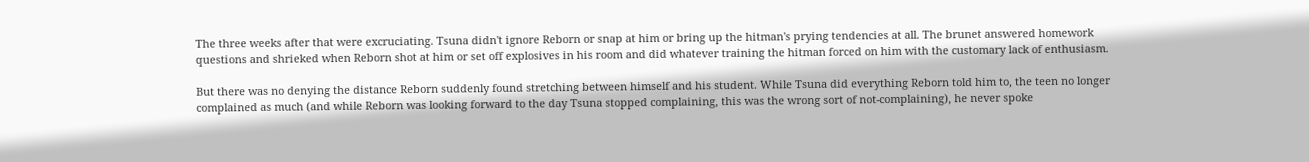The three weeks after that were excruciating. Tsuna didn't ignore Reborn or snap at him or bring up the hitman's prying tendencies at all. The brunet answered homework questions and shrieked when Reborn shot at him or set off explosives in his room and did whatever training the hitman forced on him with the customary lack of enthusiasm.

But there was no denying the distance Reborn suddenly found stretching between himself and his student. While Tsuna did everything Reborn told him to, the teen no longer complained as much (and while Reborn was looking forward to the day Tsuna stopped complaining, this was the wrong sort of not-complaining), he never spoke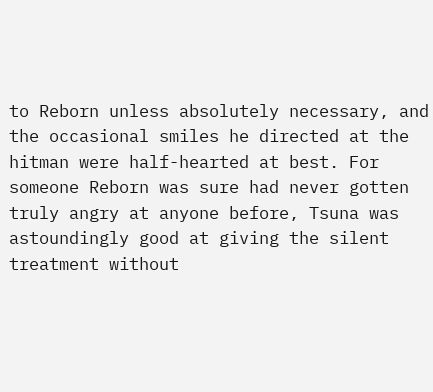to Reborn unless absolutely necessary, and the occasional smiles he directed at the hitman were half-hearted at best. For someone Reborn was sure had never gotten truly angry at anyone before, Tsuna was astoundingly good at giving the silent treatment without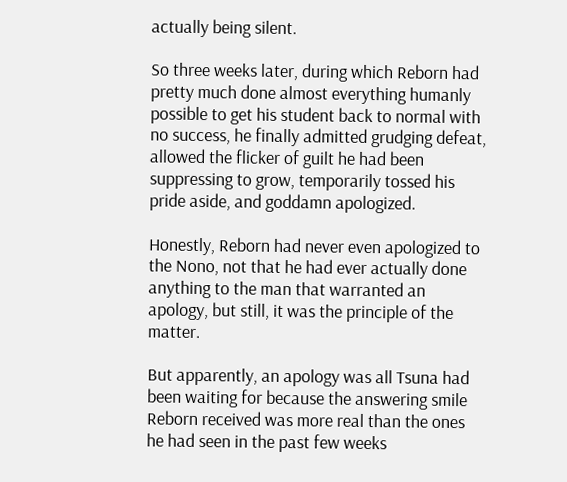actually being silent.

So three weeks later, during which Reborn had pretty much done almost everything humanly possible to get his student back to normal with no success, he finally admitted grudging defeat, allowed the flicker of guilt he had been suppressing to grow, temporarily tossed his pride aside, and goddamn apologized.

Honestly, Reborn had never even apologized to the Nono, not that he had ever actually done anything to the man that warranted an apology, but still, it was the principle of the matter.

But apparently, an apology was all Tsuna had been waiting for because the answering smile Reborn received was more real than the ones he had seen in the past few weeks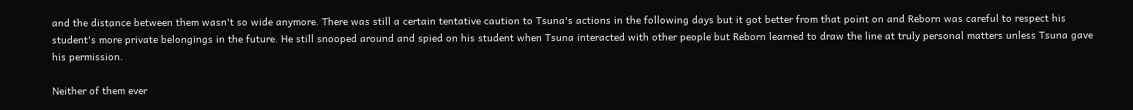and the distance between them wasn't so wide anymore. There was still a certain tentative caution to Tsuna's actions in the following days but it got better from that point on and Reborn was careful to respect his student's more private belongings in the future. He still snooped around and spied on his student when Tsuna interacted with other people but Reborn learned to draw the line at truly personal matters unless Tsuna gave his permission.

Neither of them ever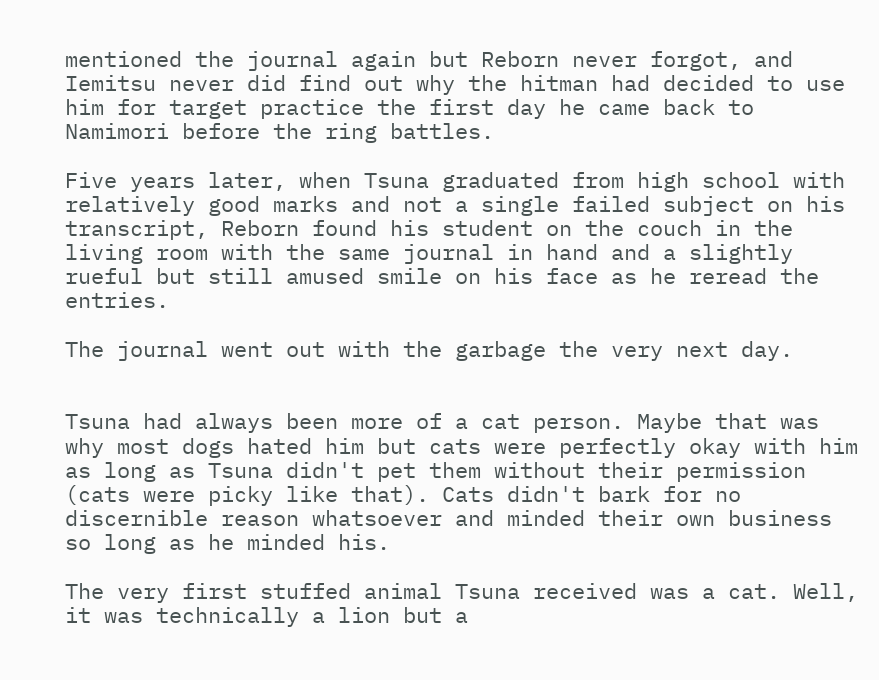mentioned the journal again but Reborn never forgot, and Iemitsu never did find out why the hitman had decided to use him for target practice the first day he came back to Namimori before the ring battles.

Five years later, when Tsuna graduated from high school with relatively good marks and not a single failed subject on his transcript, Reborn found his student on the couch in the living room with the same journal in hand and a slightly rueful but still amused smile on his face as he reread the entries.

The journal went out with the garbage the very next day.


Tsuna had always been more of a cat person. Maybe that was why most dogs hated him but cats were perfectly okay with him as long as Tsuna didn't pet them without their permission (cats were picky like that). Cats didn't bark for no discernible reason whatsoever and minded their own business so long as he minded his.

The very first stuffed animal Tsuna received was a cat. Well, it was technically a lion but a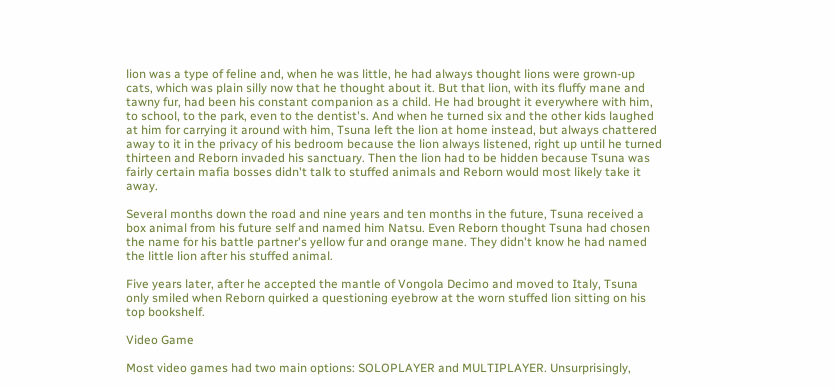lion was a type of feline and, when he was little, he had always thought lions were grown-up cats, which was plain silly now that he thought about it. But that lion, with its fluffy mane and tawny fur, had been his constant companion as a child. He had brought it everywhere with him, to school, to the park, even to the dentist's. And when he turned six and the other kids laughed at him for carrying it around with him, Tsuna left the lion at home instead, but always chattered away to it in the privacy of his bedroom because the lion always listened, right up until he turned thirteen and Reborn invaded his sanctuary. Then the lion had to be hidden because Tsuna was fairly certain mafia bosses didn't talk to stuffed animals and Reborn would most likely take it away.

Several months down the road and nine years and ten months in the future, Tsuna received a box animal from his future self and named him Natsu. Even Reborn thought Tsuna had chosen the name for his battle partner's yellow fur and orange mane. They didn't know he had named the little lion after his stuffed animal.

Five years later, after he accepted the mantle of Vongola Decimo and moved to Italy, Tsuna only smiled when Reborn quirked a questioning eyebrow at the worn stuffed lion sitting on his top bookshelf.

Video Game

Most video games had two main options: SOLOPLAYER and MULTIPLAYER. Unsurprisingly,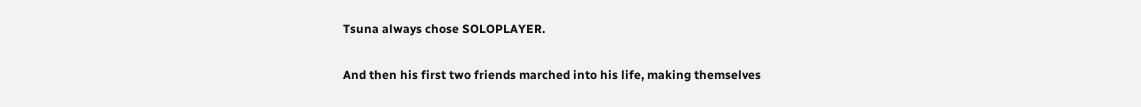Tsuna always chose SOLOPLAYER.

And then his first two friends marched into his life, making themselves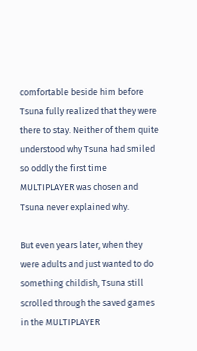comfortable beside him before Tsuna fully realized that they were there to stay. Neither of them quite understood why Tsuna had smiled so oddly the first time MULTIPLAYER was chosen and Tsuna never explained why.

But even years later, when they were adults and just wanted to do something childish, Tsuna still scrolled through the saved games in the MULTIPLAYER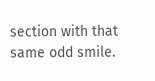section with that same odd smile.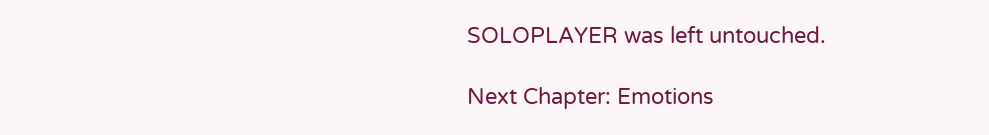SOLOPLAYER was left untouched.

Next Chapter: Emotions